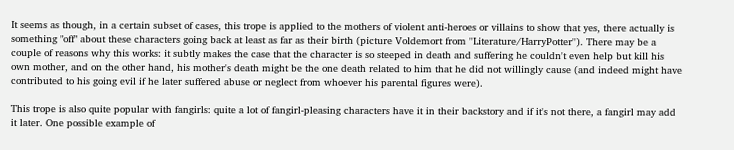It seems as though, in a certain subset of cases, this trope is applied to the mothers of violent anti-heroes or villains to show that yes, there actually is something "off" about these characters going back at least as far as their birth (picture Voldemort from ''Literature/HarryPotter''). There may be a couple of reasons why this works: it subtly makes the case that the character is so steeped in death and suffering he couldn't even help but kill his own mother, and on the other hand, his mother's death might be the one death related to him that he did not willingly cause (and indeed might have contributed to his going evil if he later suffered abuse or neglect from whoever his parental figures were).

This trope is also quite popular with fangirls: quite a lot of fangirl-pleasing characters have it in their backstory and if it's not there, a fangirl may add it later. One possible example of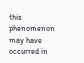this phenomenon may have occurred in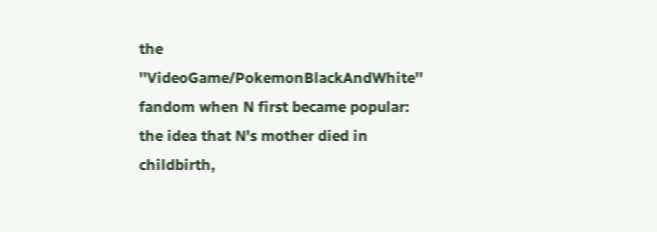the ''VideoGame/PokemonBlackAndWhite'' fandom when N first became popular: the idea that N's mother died in childbirth,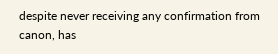despite never receiving any confirmation from canon, has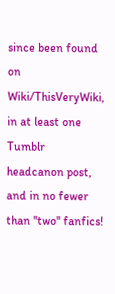since been found on Wiki/ThisVeryWiki, in at least one Tumblr headcanon post, and in no fewer than ''two'' fanfics!